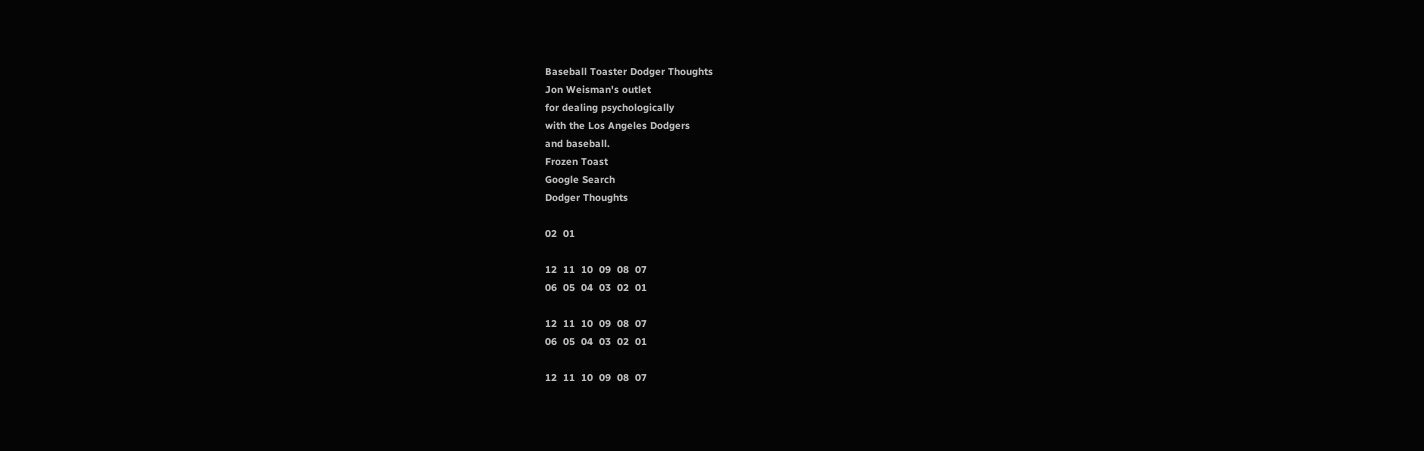Baseball Toaster Dodger Thoughts
Jon Weisman's outlet
for dealing psychologically
with the Los Angeles Dodgers
and baseball.
Frozen Toast
Google Search
Dodger Thoughts

02  01

12  11  10  09  08  07
06  05  04  03  02  01

12  11  10  09  08  07
06  05  04  03  02  01

12  11  10  09  08  07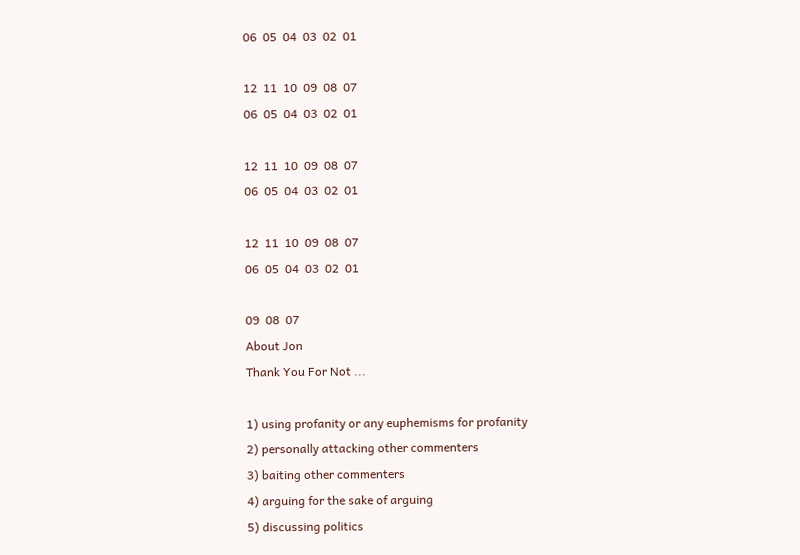06  05  04  03  02  01

12  11  10  09  08  07
06  05  04  03  02  01

12  11  10  09  08  07
06  05  04  03  02  01

12  11  10  09  08  07
06  05  04  03  02  01

09  08  07
About Jon
Thank You For Not ...

1) using profanity or any euphemisms for profanity
2) personally attacking other commenters
3) baiting other commenters
4) arguing for the sake of arguing
5) discussing politics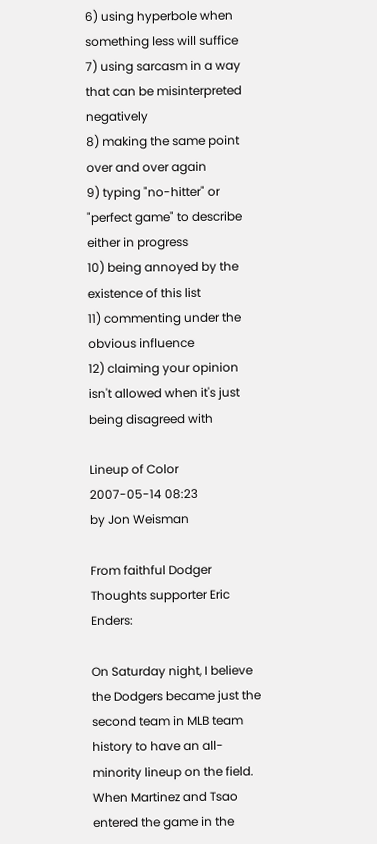6) using hyperbole when something less will suffice
7) using sarcasm in a way that can be misinterpreted negatively
8) making the same point over and over again
9) typing "no-hitter" or "perfect game" to describe either in progress
10) being annoyed by the existence of this list
11) commenting under the obvious influence
12) claiming your opinion isn't allowed when it's just being disagreed with

Lineup of Color
2007-05-14 08:23
by Jon Weisman

From faithful Dodger Thoughts supporter Eric Enders:

On Saturday night, I believe the Dodgers became just the second team in MLB team history to have an all-minority lineup on the field. When Martinez and Tsao entered the game in the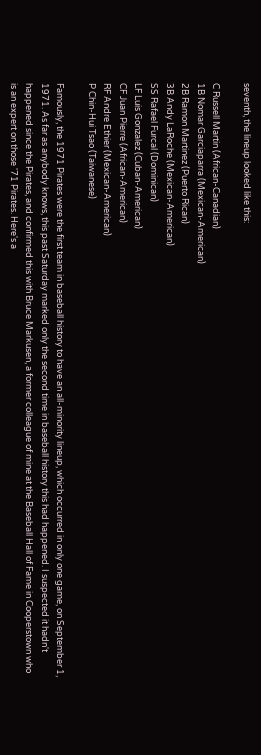seventh, the lineup looked like this:

C Russell Martin (African-Canadian)
1B Nomar Garciaparra (Mexican-American)
2B Ramon Martinez (Puerto Rican)
3B Andy LaRoche (Mexican-American)
SS Rafael Furcal (Dominican)
LF Luis Gonzalez (Cuban-American)
CF Juan Pierre (African-American)
RF Andre Ethier (Mexican-American)
P Chin-Hui Tsao (Taiwanese)

Famously, the 1971 Pirates were the first team in baseball history to have an all-minority lineup, which occurred in only one game, on September 1, 1971. As far as anybody knows, this past Saturday marked only the second time in baseball history this had happened. I suspected it hadn't happened since the Pirates, and confirmed this with Bruce Markusen, a former colleague of mine at the Baseball Hall of Fame in Cooperstown who is an expert on those '71 Pirates. Here's a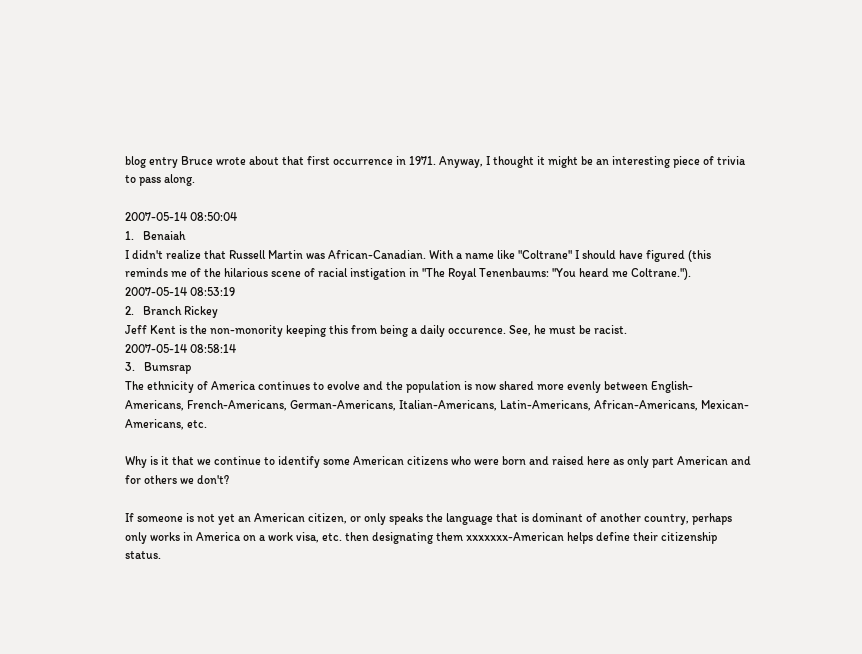blog entry Bruce wrote about that first occurrence in 1971. Anyway, I thought it might be an interesting piece of trivia to pass along.

2007-05-14 08:50:04
1.   Benaiah
I didn't realize that Russell Martin was African-Canadian. With a name like "Coltrane" I should have figured (this reminds me of the hilarious scene of racial instigation in "The Royal Tenenbaums: "You heard me Coltrane.").
2007-05-14 08:53:19
2.   Branch Rickey
Jeff Kent is the non-monority keeping this from being a daily occurence. See, he must be racist.
2007-05-14 08:58:14
3.   Bumsrap
The ethnicity of America continues to evolve and the population is now shared more evenly between English-Americans, French-Americans, German-Americans, Italian-Americans, Latin-Americans, African-Americans, Mexican-Americans, etc.

Why is it that we continue to identify some American citizens who were born and raised here as only part American and for others we don't?

If someone is not yet an American citizen, or only speaks the language that is dominant of another country, perhaps only works in America on a work visa, etc. then designating them xxxxxxx-American helps define their citizenship status.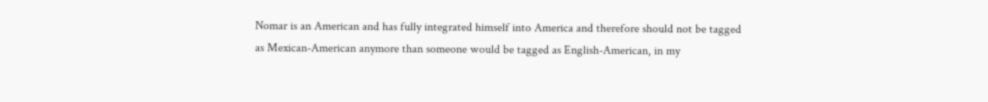Nomar is an American and has fully integrated himself into America and therefore should not be tagged as Mexican-American anymore than someone would be tagged as English-American, in my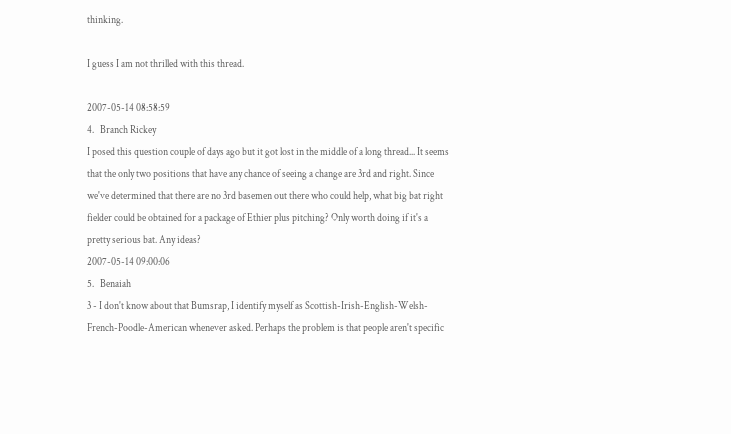thinking.

I guess I am not thrilled with this thread.

2007-05-14 08:58:59
4.   Branch Rickey
I posed this question couple of days ago but it got lost in the middle of a long thread... It seems that the only two positions that have any chance of seeing a change are 3rd and right. Since we've determined that there are no 3rd basemen out there who could help, what big bat right fielder could be obtained for a package of Ethier plus pitching? Only worth doing if it's a pretty serious bat. Any ideas?
2007-05-14 09:00:06
5.   Benaiah
3 - I don't know about that Bumsrap, I identify myself as Scottish-Irish-English-Welsh-French-Poodle-American whenever asked. Perhaps the problem is that people aren't specific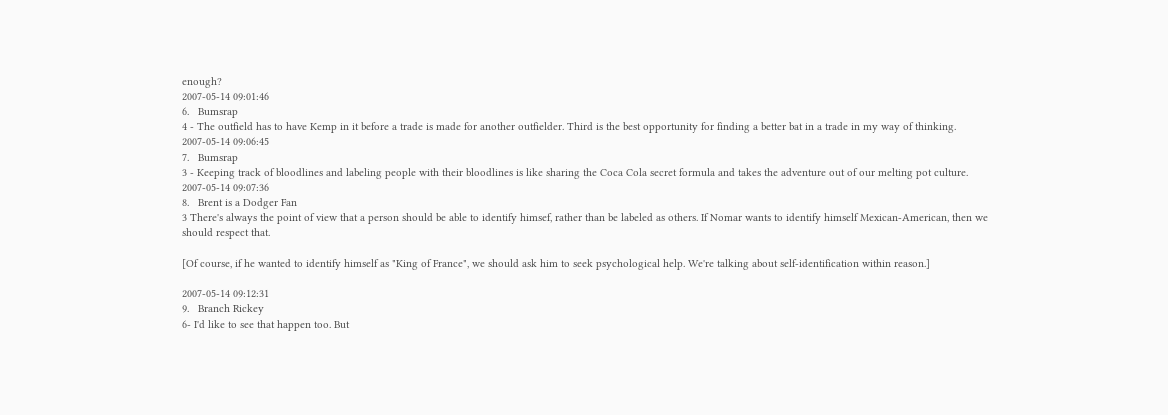enough?
2007-05-14 09:01:46
6.   Bumsrap
4 - The outfield has to have Kemp in it before a trade is made for another outfielder. Third is the best opportunity for finding a better bat in a trade in my way of thinking.
2007-05-14 09:06:45
7.   Bumsrap
3 - Keeping track of bloodlines and labeling people with their bloodlines is like sharing the Coca Cola secret formula and takes the adventure out of our melting pot culture.
2007-05-14 09:07:36
8.   Brent is a Dodger Fan
3 There's always the point of view that a person should be able to identify himsef, rather than be labeled as others. If Nomar wants to identify himself Mexican-American, then we should respect that.

[Of course, if he wanted to identify himself as "King of France", we should ask him to seek psychological help. We're talking about self-identification within reason.]

2007-05-14 09:12:31
9.   Branch Rickey
6- I'd like to see that happen too. But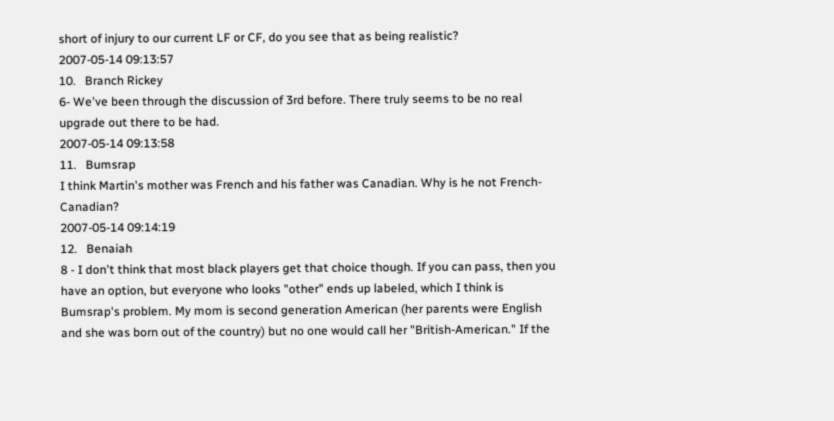short of injury to our current LF or CF, do you see that as being realistic?
2007-05-14 09:13:57
10.   Branch Rickey
6- We've been through the discussion of 3rd before. There truly seems to be no real upgrade out there to be had.
2007-05-14 09:13:58
11.   Bumsrap
I think Martin's mother was French and his father was Canadian. Why is he not French-Canadian?
2007-05-14 09:14:19
12.   Benaiah
8 - I don't think that most black players get that choice though. If you can pass, then you have an option, but everyone who looks "other" ends up labeled, which I think is Bumsrap's problem. My mom is second generation American (her parents were English and she was born out of the country) but no one would call her "British-American." If the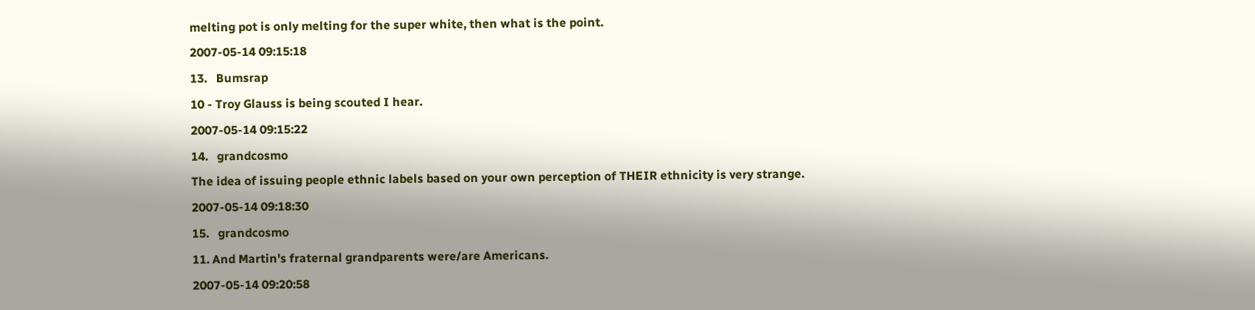melting pot is only melting for the super white, then what is the point.
2007-05-14 09:15:18
13.   Bumsrap
10 - Troy Glauss is being scouted I hear.
2007-05-14 09:15:22
14.   grandcosmo
The idea of issuing people ethnic labels based on your own perception of THEIR ethnicity is very strange.
2007-05-14 09:18:30
15.   grandcosmo
11. And Martin's fraternal grandparents were/are Americans.
2007-05-14 09:20:58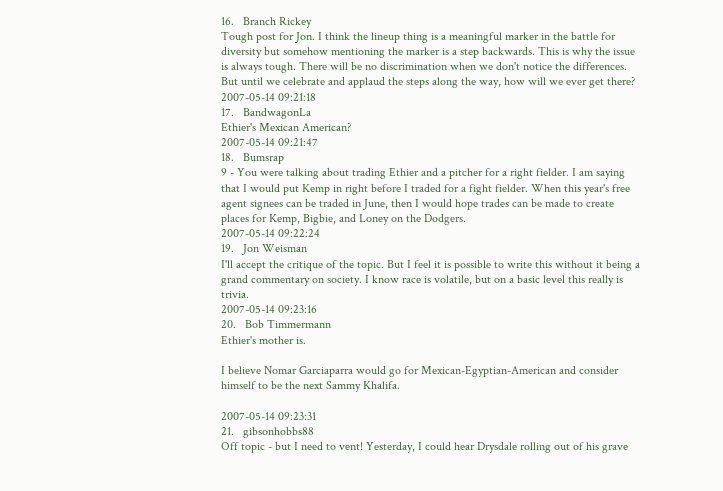16.   Branch Rickey
Tough post for Jon. I think the lineup thing is a meaningful marker in the battle for diversity but somehow mentioning the marker is a step backwards. This is why the issue is always tough. There will be no discrimination when we don't notice the differences. But until we celebrate and applaud the steps along the way, how will we ever get there?
2007-05-14 09:21:18
17.   BandwagonLa
Ethier's Mexican American?
2007-05-14 09:21:47
18.   Bumsrap
9 - You were talking about trading Ethier and a pitcher for a right fielder. I am saying that I would put Kemp in right before I traded for a fight fielder. When this year's free agent signees can be traded in June, then I would hope trades can be made to create places for Kemp, Bigbie, and Loney on the Dodgers.
2007-05-14 09:22:24
19.   Jon Weisman
I'll accept the critique of the topic. But I feel it is possible to write this without it being a grand commentary on society. I know race is volatile, but on a basic level this really is trivia.
2007-05-14 09:23:16
20.   Bob Timmermann
Ethier's mother is.

I believe Nomar Garciaparra would go for Mexican-Egyptian-American and consider himself to be the next Sammy Khalifa.

2007-05-14 09:23:31
21.   gibsonhobbs88
Off topic - but I need to vent! Yesterday, I could hear Drysdale rolling out of his grave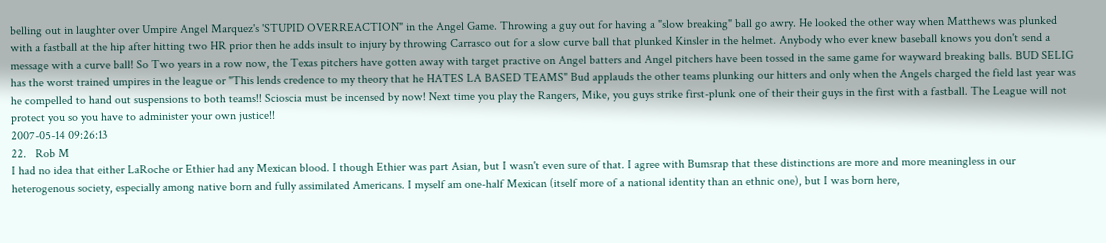belling out in laughter over Umpire Angel Marquez's 'STUPID OVERREACTION" in the Angel Game. Throwing a guy out for having a "slow breaking" ball go awry. He looked the other way when Matthews was plunked with a fastball at the hip after hitting two HR prior then he adds insult to injury by throwing Carrasco out for a slow curve ball that plunked Kinsler in the helmet. Anybody who ever knew baseball knows you don't send a message with a curve ball! So Two years in a row now, the Texas pitchers have gotten away with target practive on Angel batters and Angel pitchers have been tossed in the same game for wayward breaking balls. BUD SELIG has the worst trained umpires in the league or "This lends credence to my theory that he HATES LA BASED TEAMS" Bud applauds the other teams plunking our hitters and only when the Angels charged the field last year was he compelled to hand out suspensions to both teams!! Scioscia must be incensed by now! Next time you play the Rangers, Mike, you guys strike first-plunk one of their their guys in the first with a fastball. The League will not protect you so you have to administer your own justice!!
2007-05-14 09:26:13
22.   Rob M
I had no idea that either LaRoche or Ethier had any Mexican blood. I though Ethier was part Asian, but I wasn't even sure of that. I agree with Bumsrap that these distinctions are more and more meaningless in our heterogenous society, especially among native born and fully assimilated Americans. I myself am one-half Mexican (itself more of a national identity than an ethnic one), but I was born here,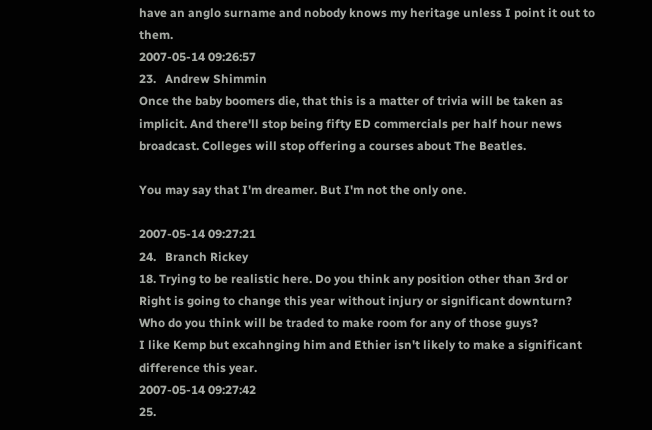have an anglo surname and nobody knows my heritage unless I point it out to them.
2007-05-14 09:26:57
23.   Andrew Shimmin
Once the baby boomers die, that this is a matter of trivia will be taken as implicit. And there'll stop being fifty ED commercials per half hour news broadcast. Colleges will stop offering a courses about The Beatles.

You may say that I'm dreamer. But I'm not the only one.

2007-05-14 09:27:21
24.   Branch Rickey
18. Trying to be realistic here. Do you think any position other than 3rd or Right is going to change this year without injury or significant downturn? Who do you think will be traded to make room for any of those guys?
I like Kemp but excahnging him and Ethier isn't likely to make a significant difference this year.
2007-05-14 09:27:42
25.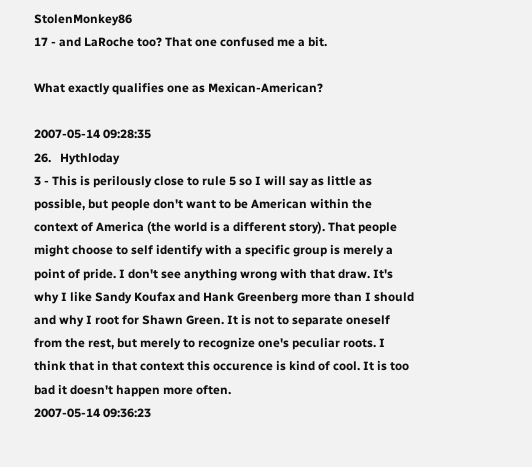StolenMonkey86
17 - and LaRoche too? That one confused me a bit.

What exactly qualifies one as Mexican-American?

2007-05-14 09:28:35
26.   Hythloday
3 - This is perilously close to rule 5 so I will say as little as possible, but people don't want to be American within the context of America (the world is a different story). That people might choose to self identify with a specific group is merely a point of pride. I don't see anything wrong with that draw. It's why I like Sandy Koufax and Hank Greenberg more than I should and why I root for Shawn Green. It is not to separate oneself from the rest, but merely to recognize one's peculiar roots. I think that in that context this occurence is kind of cool. It is too bad it doesn't happen more often.
2007-05-14 09:36:23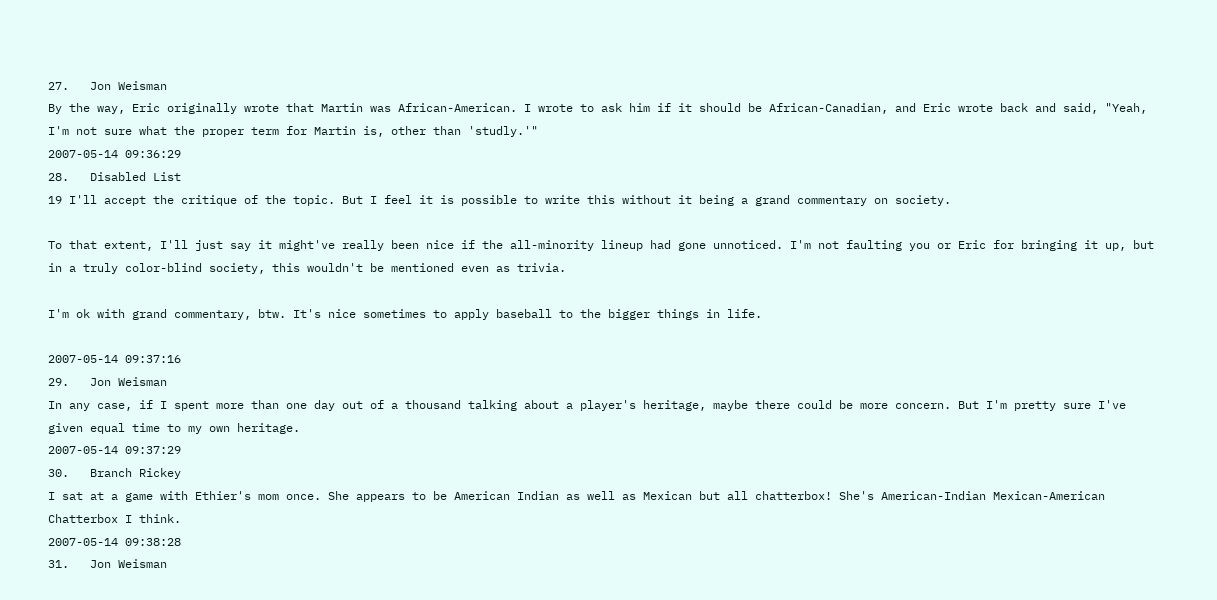27.   Jon Weisman
By the way, Eric originally wrote that Martin was African-American. I wrote to ask him if it should be African-Canadian, and Eric wrote back and said, "Yeah, I'm not sure what the proper term for Martin is, other than 'studly.'"
2007-05-14 09:36:29
28.   Disabled List
19 I'll accept the critique of the topic. But I feel it is possible to write this without it being a grand commentary on society.

To that extent, I'll just say it might've really been nice if the all-minority lineup had gone unnoticed. I'm not faulting you or Eric for bringing it up, but in a truly color-blind society, this wouldn't be mentioned even as trivia.

I'm ok with grand commentary, btw. It's nice sometimes to apply baseball to the bigger things in life.

2007-05-14 09:37:16
29.   Jon Weisman
In any case, if I spent more than one day out of a thousand talking about a player's heritage, maybe there could be more concern. But I'm pretty sure I've given equal time to my own heritage.
2007-05-14 09:37:29
30.   Branch Rickey
I sat at a game with Ethier's mom once. She appears to be American Indian as well as Mexican but all chatterbox! She's American-Indian Mexican-American Chatterbox I think.
2007-05-14 09:38:28
31.   Jon Weisman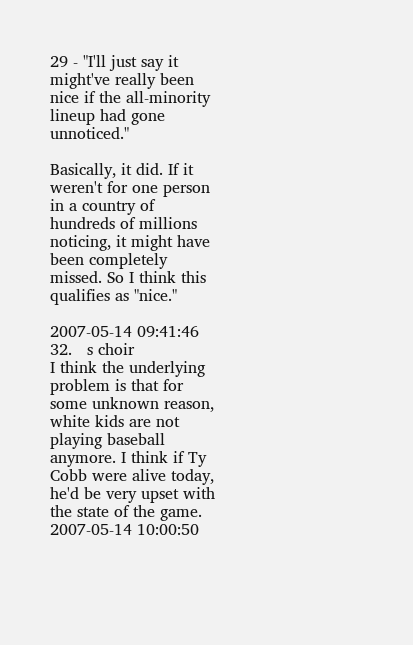29 - "I'll just say it might've really been nice if the all-minority lineup had gone unnoticed."

Basically, it did. If it weren't for one person in a country of hundreds of millions noticing, it might have been completely missed. So I think this qualifies as "nice."

2007-05-14 09:41:46
32.   s choir
I think the underlying problem is that for some unknown reason, white kids are not playing baseball anymore. I think if Ty Cobb were alive today, he'd be very upset with the state of the game.
2007-05-14 10:00:50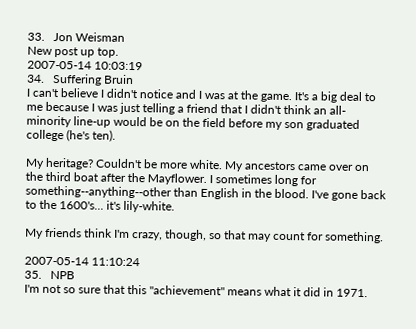33.   Jon Weisman
New post up top.
2007-05-14 10:03:19
34.   Suffering Bruin
I can't believe I didn't notice and I was at the game. It's a big deal to me because I was just telling a friend that I didn't think an all-minority line-up would be on the field before my son graduated college (he's ten).

My heritage? Couldn't be more white. My ancestors came over on the third boat after the Mayflower. I sometimes long for something--anything--other than English in the blood. I've gone back to the 1600's... it's lily-white.

My friends think I'm crazy, though, so that may count for something.

2007-05-14 11:10:24
35.   NPB
I'm not so sure that this "achievement" means what it did in 1971.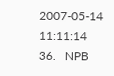2007-05-14 11:11:14
36.   NPB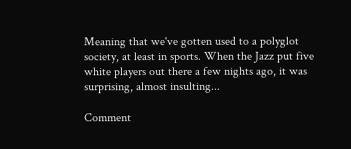Meaning that we've gotten used to a polyglot society, at least in sports. When the Jazz put five white players out there a few nights ago, it was surprising, almost insulting...

Comment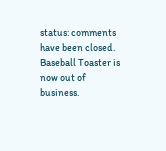status: comments have been closed. Baseball Toaster is now out of business.